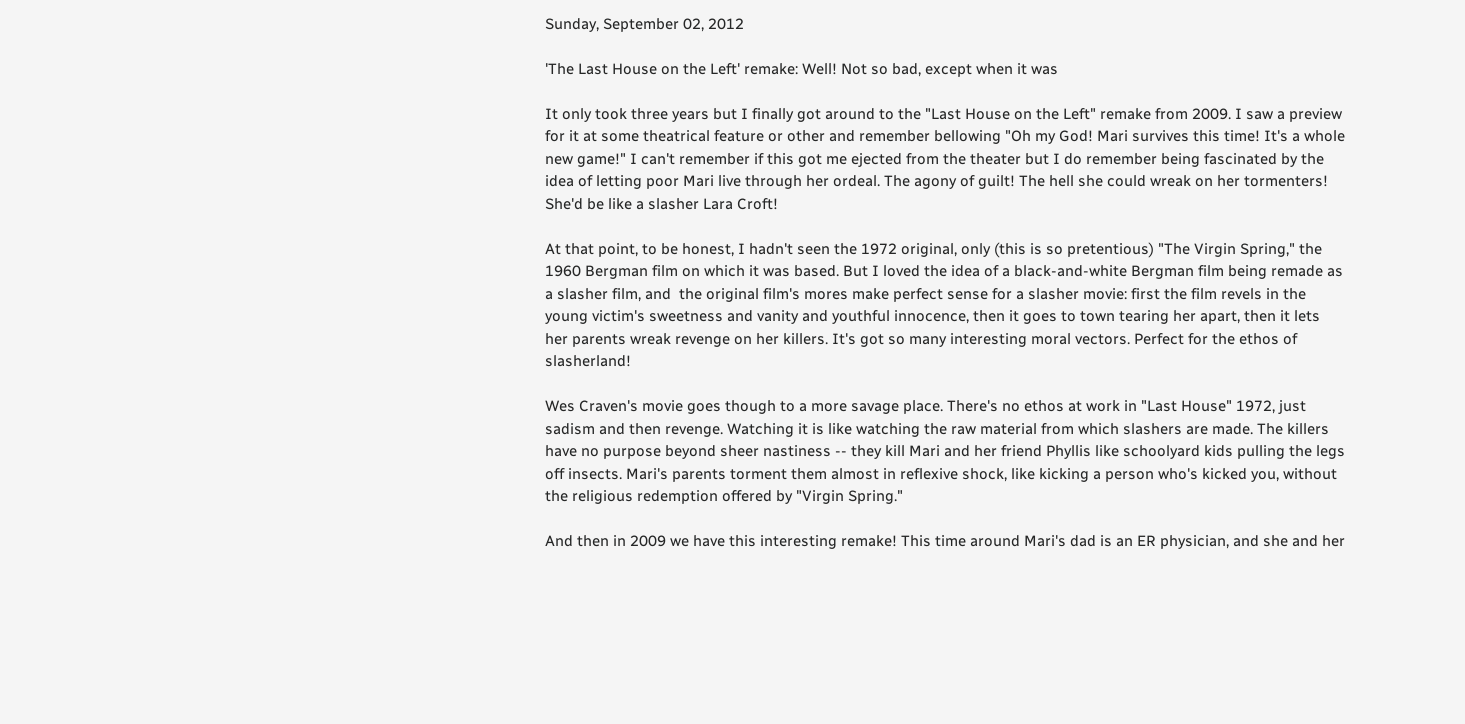Sunday, September 02, 2012

'The Last House on the Left' remake: Well! Not so bad, except when it was

It only took three years but I finally got around to the "Last House on the Left" remake from 2009. I saw a preview for it at some theatrical feature or other and remember bellowing "Oh my God! Mari survives this time! It's a whole new game!" I can't remember if this got me ejected from the theater but I do remember being fascinated by the idea of letting poor Mari live through her ordeal. The agony of guilt! The hell she could wreak on her tormenters! She'd be like a slasher Lara Croft!

At that point, to be honest, I hadn't seen the 1972 original, only (this is so pretentious) "The Virgin Spring," the 1960 Bergman film on which it was based. But I loved the idea of a black-and-white Bergman film being remade as a slasher film, and  the original film's mores make perfect sense for a slasher movie: first the film revels in the young victim's sweetness and vanity and youthful innocence, then it goes to town tearing her apart, then it lets her parents wreak revenge on her killers. It's got so many interesting moral vectors. Perfect for the ethos of slasherland!

Wes Craven's movie goes though to a more savage place. There's no ethos at work in "Last House" 1972, just sadism and then revenge. Watching it is like watching the raw material from which slashers are made. The killers have no purpose beyond sheer nastiness -- they kill Mari and her friend Phyllis like schoolyard kids pulling the legs off insects. Mari's parents torment them almost in reflexive shock, like kicking a person who's kicked you, without the religious redemption offered by "Virgin Spring."

And then in 2009 we have this interesting remake! This time around Mari's dad is an ER physician, and she and her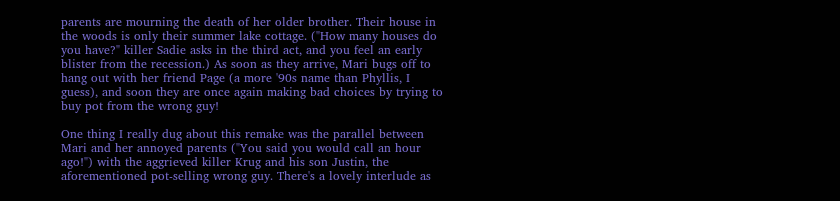parents are mourning the death of her older brother. Their house in the woods is only their summer lake cottage. ("How many houses do you have?" killer Sadie asks in the third act, and you feel an early blister from the recession.) As soon as they arrive, Mari bugs off to hang out with her friend Page (a more '90s name than Phyllis, I guess), and soon they are once again making bad choices by trying to buy pot from the wrong guy!

One thing I really dug about this remake was the parallel between Mari and her annoyed parents ("You said you would call an hour ago!") with the aggrieved killer Krug and his son Justin, the aforementioned pot-selling wrong guy. There's a lovely interlude as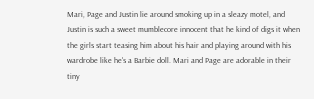Mari, Page and Justin lie around smoking up in a sleazy motel, and Justin is such a sweet mumblecore innocent that he kind of digs it when the girls start teasing him about his hair and playing around with his wardrobe like he's a Barbie doll. Mari and Page are adorable in their tiny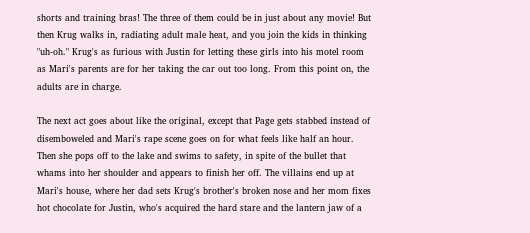shorts and training bras! The three of them could be in just about any movie! But then Krug walks in, radiating adult male heat, and you join the kids in thinking "uh-oh." Krug's as furious with Justin for letting these girls into his motel room as Mari's parents are for her taking the car out too long. From this point on, the adults are in charge.

The next act goes about like the original, except that Page gets stabbed instead of disemboweled and Mari's rape scene goes on for what feels like half an hour. Then she pops off to the lake and swims to safety, in spite of the bullet that whams into her shoulder and appears to finish her off. The villains end up at Mari's house, where her dad sets Krug's brother's broken nose and her mom fixes hot chocolate for Justin, who's acquired the hard stare and the lantern jaw of a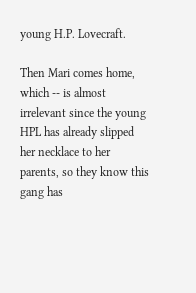young H.P. Lovecraft.

Then Mari comes home, which -- is almost irrelevant since the young HPL has already slipped her necklace to her parents, so they know this gang has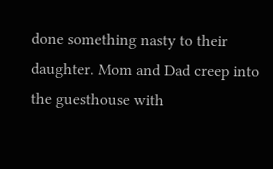done something nasty to their daughter. Mom and Dad creep into the guesthouse with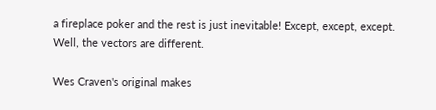a fireplace poker and the rest is just inevitable! Except, except, except. Well, the vectors are different.

Wes Craven's original makes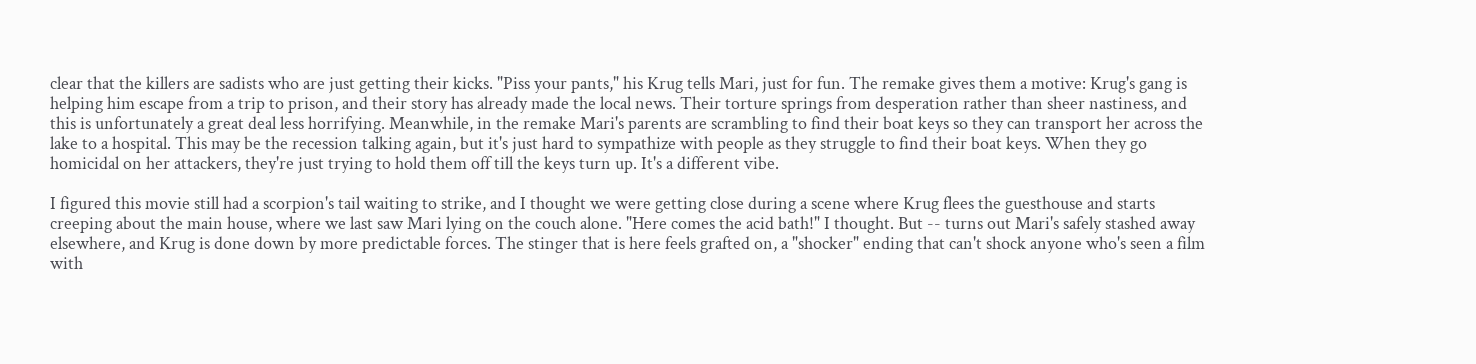clear that the killers are sadists who are just getting their kicks. "Piss your pants," his Krug tells Mari, just for fun. The remake gives them a motive: Krug's gang is helping him escape from a trip to prison, and their story has already made the local news. Their torture springs from desperation rather than sheer nastiness, and this is unfortunately a great deal less horrifying. Meanwhile, in the remake Mari's parents are scrambling to find their boat keys so they can transport her across the lake to a hospital. This may be the recession talking again, but it's just hard to sympathize with people as they struggle to find their boat keys. When they go homicidal on her attackers, they're just trying to hold them off till the keys turn up. It's a different vibe.

I figured this movie still had a scorpion's tail waiting to strike, and I thought we were getting close during a scene where Krug flees the guesthouse and starts creeping about the main house, where we last saw Mari lying on the couch alone. "Here comes the acid bath!" I thought. But -- turns out Mari's safely stashed away elsewhere, and Krug is done down by more predictable forces. The stinger that is here feels grafted on, a "shocker" ending that can't shock anyone who's seen a film with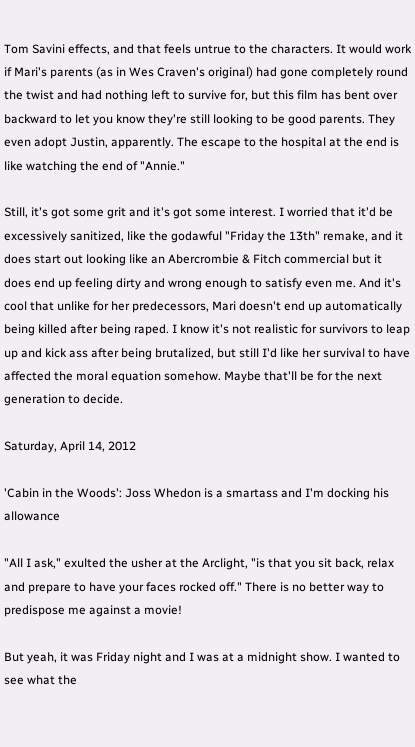Tom Savini effects, and that feels untrue to the characters. It would work if Mari's parents (as in Wes Craven's original) had gone completely round the twist and had nothing left to survive for, but this film has bent over backward to let you know they're still looking to be good parents. They even adopt Justin, apparently. The escape to the hospital at the end is like watching the end of "Annie."

Still, it's got some grit and it's got some interest. I worried that it'd be excessively sanitized, like the godawful "Friday the 13th" remake, and it does start out looking like an Abercrombie & Fitch commercial but it does end up feeling dirty and wrong enough to satisfy even me. And it's cool that unlike for her predecessors, Mari doesn't end up automatically being killed after being raped. I know it's not realistic for survivors to leap up and kick ass after being brutalized, but still I'd like her survival to have affected the moral equation somehow. Maybe that'll be for the next generation to decide.

Saturday, April 14, 2012

'Cabin in the Woods': Joss Whedon is a smartass and I'm docking his allowance

"All I ask," exulted the usher at the Arclight, "is that you sit back, relax and prepare to have your faces rocked off." There is no better way to predispose me against a movie!

But yeah, it was Friday night and I was at a midnight show. I wanted to see what the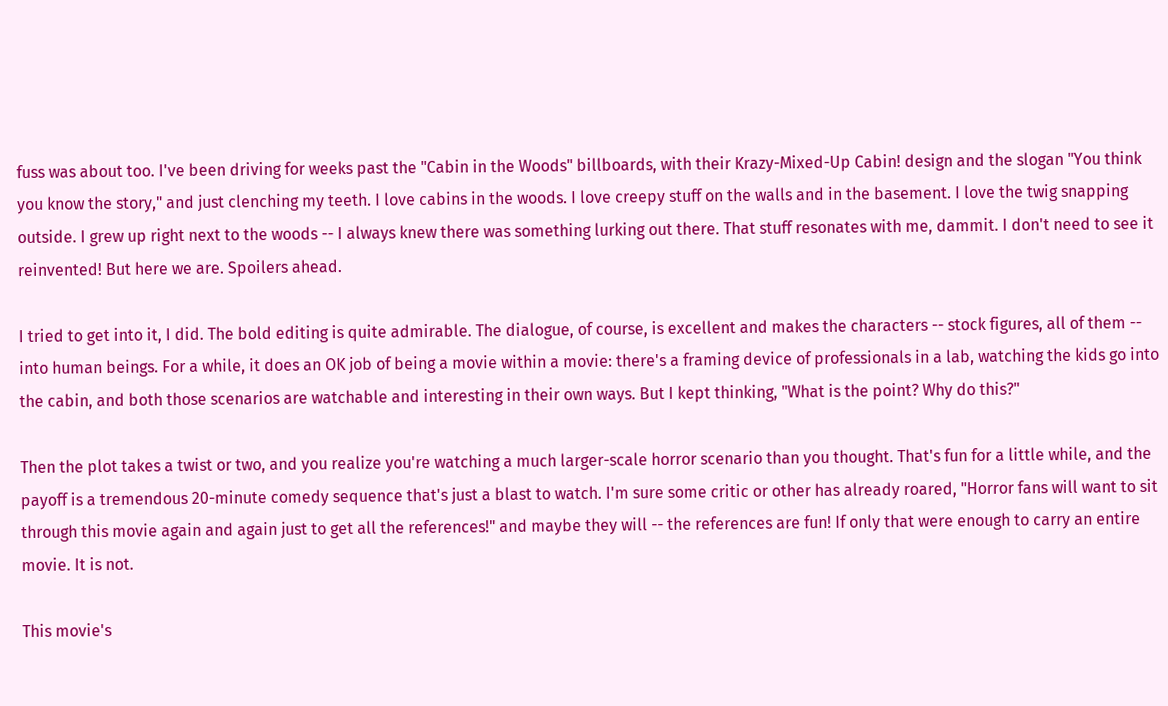fuss was about too. I've been driving for weeks past the "Cabin in the Woods" billboards, with their Krazy-Mixed-Up Cabin! design and the slogan "You think you know the story," and just clenching my teeth. I love cabins in the woods. I love creepy stuff on the walls and in the basement. I love the twig snapping outside. I grew up right next to the woods -- I always knew there was something lurking out there. That stuff resonates with me, dammit. I don't need to see it reinvented! But here we are. Spoilers ahead.

I tried to get into it, I did. The bold editing is quite admirable. The dialogue, of course, is excellent and makes the characters -- stock figures, all of them -- into human beings. For a while, it does an OK job of being a movie within a movie: there's a framing device of professionals in a lab, watching the kids go into the cabin, and both those scenarios are watchable and interesting in their own ways. But I kept thinking, "What is the point? Why do this?"

Then the plot takes a twist or two, and you realize you're watching a much larger-scale horror scenario than you thought. That's fun for a little while, and the payoff is a tremendous 20-minute comedy sequence that's just a blast to watch. I'm sure some critic or other has already roared, "Horror fans will want to sit through this movie again and again just to get all the references!" and maybe they will -- the references are fun! If only that were enough to carry an entire movie. It is not.

This movie's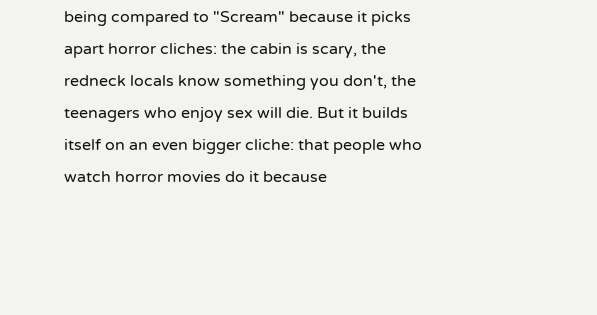being compared to "Scream" because it picks apart horror cliches: the cabin is scary, the redneck locals know something you don't, the teenagers who enjoy sex will die. But it builds itself on an even bigger cliche: that people who watch horror movies do it because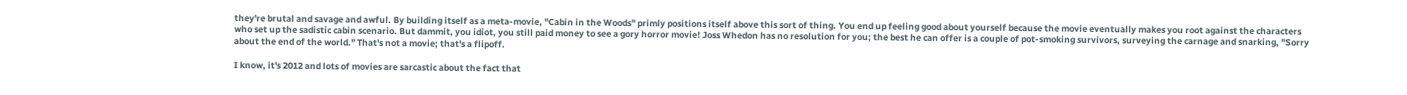they're brutal and savage and awful. By building itself as a meta-movie, "Cabin in the Woods" primly positions itself above this sort of thing. You end up feeling good about yourself because the movie eventually makes you root against the characters who set up the sadistic cabin scenario. But dammit, you idiot, you still paid money to see a gory horror movie! Joss Whedon has no resolution for you; the best he can offer is a couple of pot-smoking survivors, surveying the carnage and snarking, "Sorry about the end of the world." That's not a movie; that's a flipoff.

I know, it's 2012 and lots of movies are sarcastic about the fact that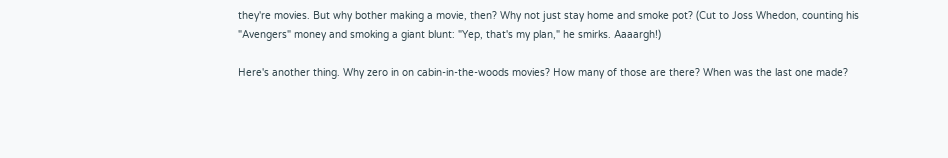they're movies. But why bother making a movie, then? Why not just stay home and smoke pot? (Cut to Joss Whedon, counting his "Avengers" money and smoking a giant blunt: "Yep, that's my plan," he smirks. Aaaargh!)

Here's another thing. Why zero in on cabin-in-the-woods movies? How many of those are there? When was the last one made?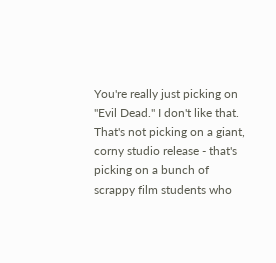You're really just picking on "Evil Dead." I don't like that. That's not picking on a giant, corny studio release - that's picking on a bunch of scrappy film students who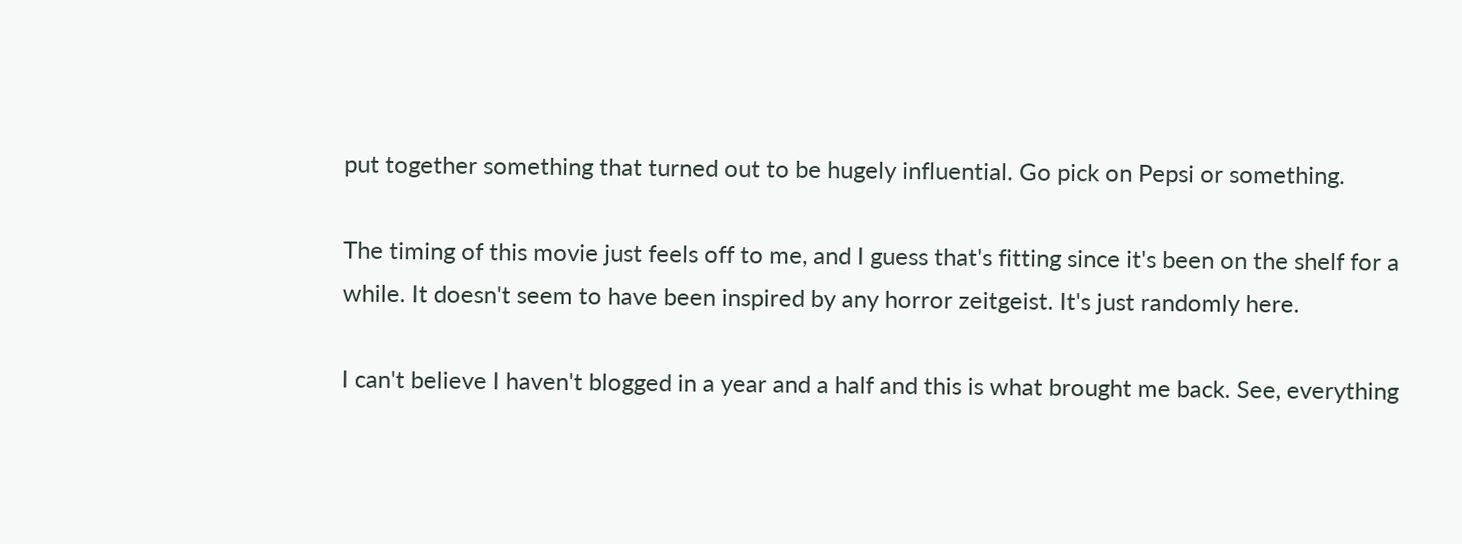put together something that turned out to be hugely influential. Go pick on Pepsi or something.

The timing of this movie just feels off to me, and I guess that's fitting since it's been on the shelf for a while. It doesn't seem to have been inspired by any horror zeitgeist. It's just randomly here.

I can't believe I haven't blogged in a year and a half and this is what brought me back. See, everything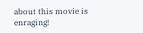about this movie is enraging!